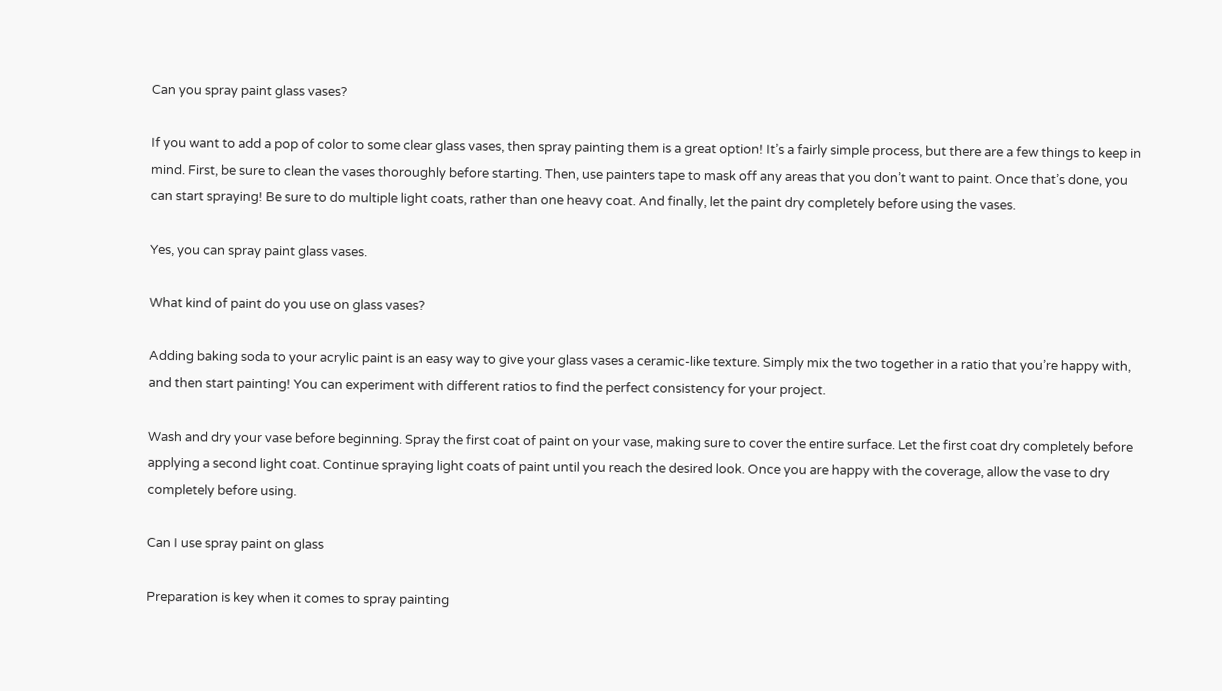Can you spray paint glass vases?

If you want to add a pop of color to some clear glass vases, then spray painting them is a great option! It’s a fairly simple process, but there are a few things to keep in mind. First, be sure to clean the vases thoroughly before starting. Then, use painters tape to mask off any areas that you don’t want to paint. Once that’s done, you can start spraying! Be sure to do multiple light coats, rather than one heavy coat. And finally, let the paint dry completely before using the vases.

Yes, you can spray paint glass vases.

What kind of paint do you use on glass vases?

Adding baking soda to your acrylic paint is an easy way to give your glass vases a ceramic-like texture. Simply mix the two together in a ratio that you’re happy with, and then start painting! You can experiment with different ratios to find the perfect consistency for your project.

Wash and dry your vase before beginning. Spray the first coat of paint on your vase, making sure to cover the entire surface. Let the first coat dry completely before applying a second light coat. Continue spraying light coats of paint until you reach the desired look. Once you are happy with the coverage, allow the vase to dry completely before using.

Can I use spray paint on glass

Preparation is key when it comes to spray painting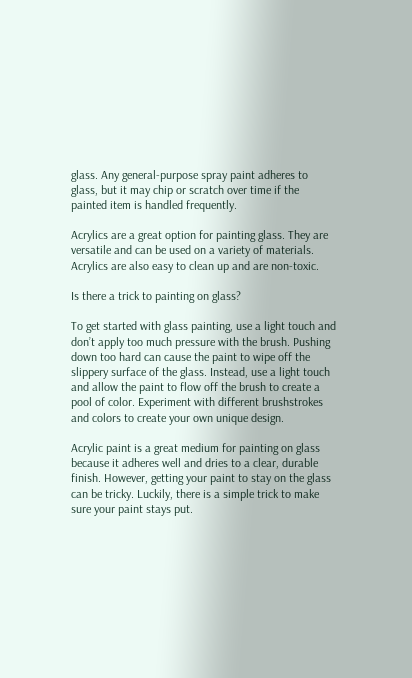glass. Any general-purpose spray paint adheres to glass, but it may chip or scratch over time if the painted item is handled frequently.

Acrylics are a great option for painting glass. They are versatile and can be used on a variety of materials. Acrylics are also easy to clean up and are non-toxic.

Is there a trick to painting on glass?

To get started with glass painting, use a light touch and don’t apply too much pressure with the brush. Pushing down too hard can cause the paint to wipe off the slippery surface of the glass. Instead, use a light touch and allow the paint to flow off the brush to create a pool of color. Experiment with different brushstrokes and colors to create your own unique design.

Acrylic paint is a great medium for painting on glass because it adheres well and dries to a clear, durable finish. However, getting your paint to stay on the glass can be tricky. Luckily, there is a simple trick to make sure your paint stays put.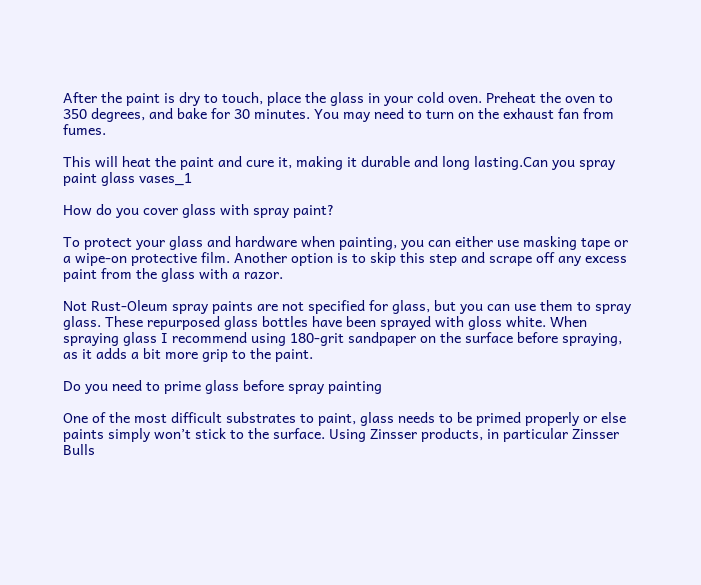After the paint is dry to touch, place the glass in your cold oven. Preheat the oven to 350 degrees, and bake for 30 minutes. You may need to turn on the exhaust fan from fumes.

This will heat the paint and cure it, making it durable and long lasting.Can you spray paint glass vases_1

How do you cover glass with spray paint?

To protect your glass and hardware when painting, you can either use masking tape or a wipe-on protective film. Another option is to skip this step and scrape off any excess paint from the glass with a razor.

Not Rust-Oleum spray paints are not specified for glass, but you can use them to spray glass. These repurposed glass bottles have been sprayed with gloss white. When spraying glass I recommend using 180-grit sandpaper on the surface before spraying, as it adds a bit more grip to the paint.

Do you need to prime glass before spray painting

One of the most difficult substrates to paint, glass needs to be primed properly or else paints simply won’t stick to the surface. Using Zinsser products, in particular Zinsser Bulls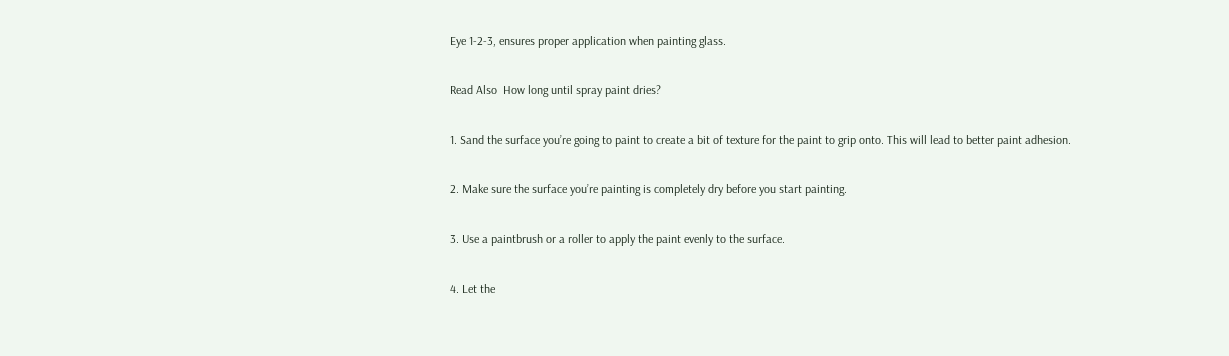Eye 1-2-3, ensures proper application when painting glass.

Read Also  How long until spray paint dries?

1. Sand the surface you’re going to paint to create a bit of texture for the paint to grip onto. This will lead to better paint adhesion.

2. Make sure the surface you’re painting is completely dry before you start painting.

3. Use a paintbrush or a roller to apply the paint evenly to the surface.

4. Let the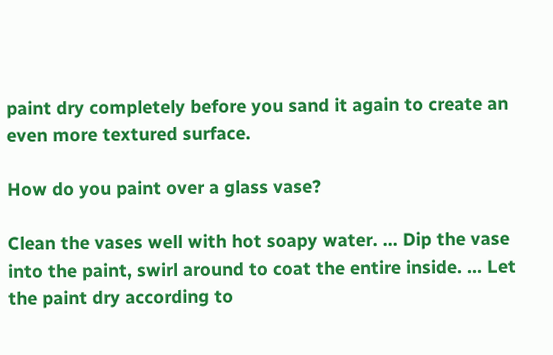paint dry completely before you sand it again to create an even more textured surface.

How do you paint over a glass vase?

Clean the vases well with hot soapy water. … Dip the vase into the paint, swirl around to coat the entire inside. … Let the paint dry according to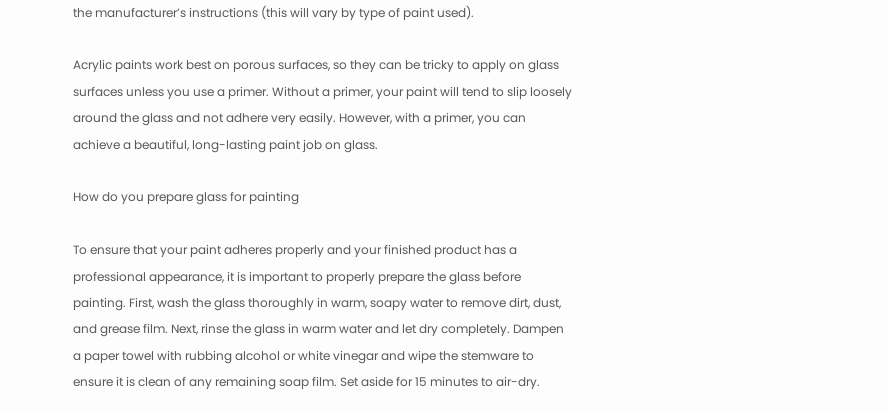the manufacturer’s instructions (this will vary by type of paint used).

Acrylic paints work best on porous surfaces, so they can be tricky to apply on glass surfaces unless you use a primer. Without a primer, your paint will tend to slip loosely around the glass and not adhere very easily. However, with a primer, you can achieve a beautiful, long-lasting paint job on glass.

How do you prepare glass for painting

To ensure that your paint adheres properly and your finished product has a professional appearance, it is important to properly prepare the glass before painting. First, wash the glass thoroughly in warm, soapy water to remove dirt, dust, and grease film. Next, rinse the glass in warm water and let dry completely. Dampen a paper towel with rubbing alcohol or white vinegar and wipe the stemware to ensure it is clean of any remaining soap film. Set aside for 15 minutes to air-dry.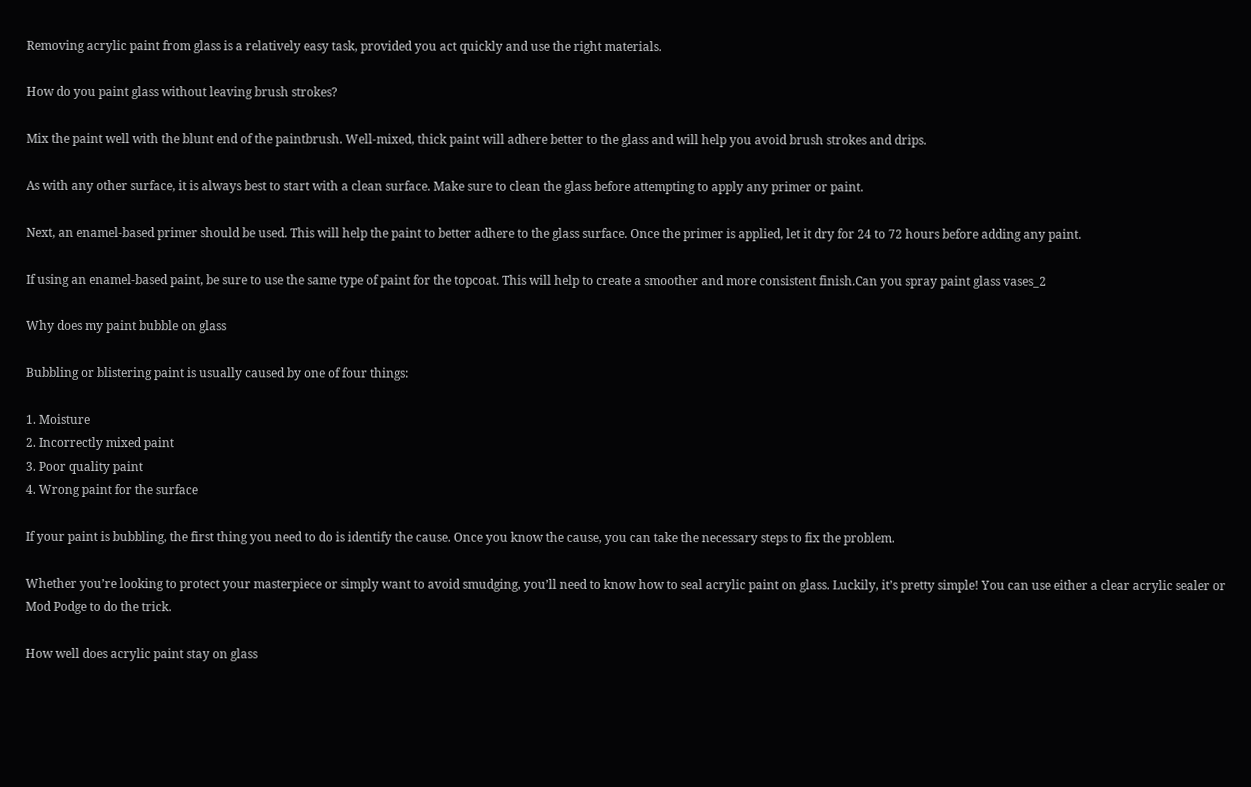Removing acrylic paint from glass is a relatively easy task, provided you act quickly and use the right materials.

How do you paint glass without leaving brush strokes?

Mix the paint well with the blunt end of the paintbrush. Well-mixed, thick paint will adhere better to the glass and will help you avoid brush strokes and drips.

As with any other surface, it is always best to start with a clean surface. Make sure to clean the glass before attempting to apply any primer or paint.

Next, an enamel-based primer should be used. This will help the paint to better adhere to the glass surface. Once the primer is applied, let it dry for 24 to 72 hours before adding any paint.

If using an enamel-based paint, be sure to use the same type of paint for the topcoat. This will help to create a smoother and more consistent finish.Can you spray paint glass vases_2

Why does my paint bubble on glass

Bubbling or blistering paint is usually caused by one of four things:

1. Moisture
2. Incorrectly mixed paint
3. Poor quality paint
4. Wrong paint for the surface

If your paint is bubbling, the first thing you need to do is identify the cause. Once you know the cause, you can take the necessary steps to fix the problem.

Whether you’re looking to protect your masterpiece or simply want to avoid smudging, you’ll need to know how to seal acrylic paint on glass. Luckily, it’s pretty simple! You can use either a clear acrylic sealer or Mod Podge to do the trick.

How well does acrylic paint stay on glass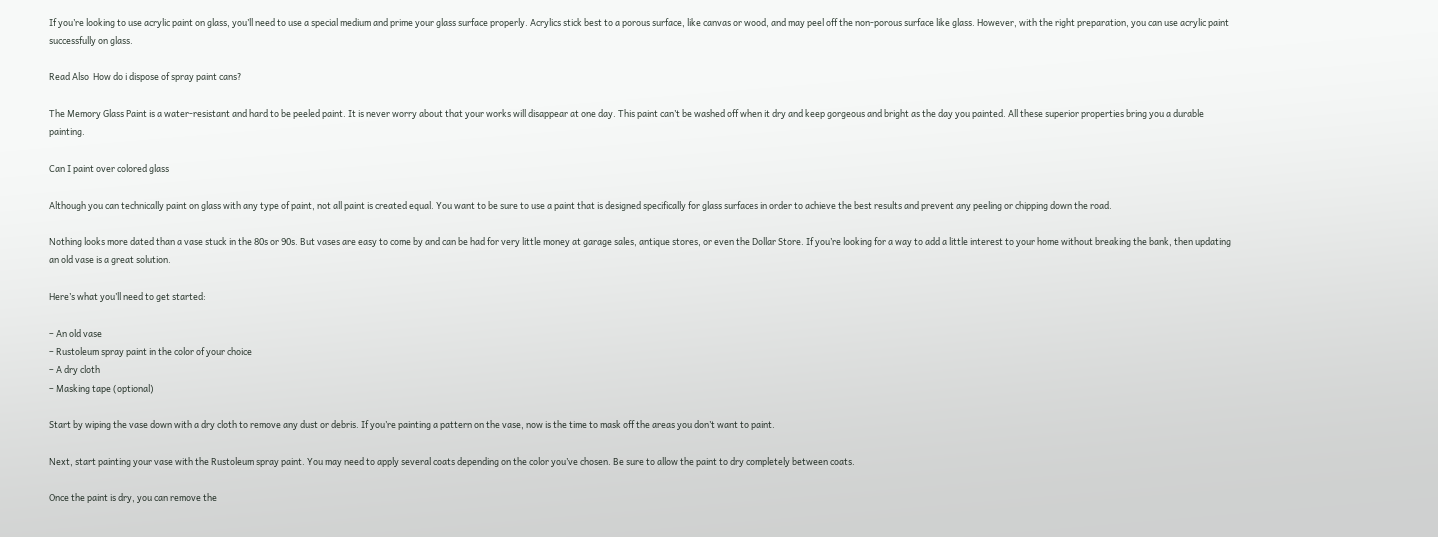If you’re looking to use acrylic paint on glass, you’ll need to use a special medium and prime your glass surface properly. Acrylics stick best to a porous surface, like canvas or wood, and may peel off the non-porous surface like glass. However, with the right preparation, you can use acrylic paint successfully on glass.

Read Also  How do i dispose of spray paint cans?

The Memory Glass Paint is a water-resistant and hard to be peeled paint. It is never worry about that your works will disappear at one day. This paint can’t be washed off when it dry and keep gorgeous and bright as the day you painted. All these superior properties bring you a durable painting.

Can I paint over colored glass

Although you can technically paint on glass with any type of paint, not all paint is created equal. You want to be sure to use a paint that is designed specifically for glass surfaces in order to achieve the best results and prevent any peeling or chipping down the road.

Nothing looks more dated than a vase stuck in the 80s or 90s. But vases are easy to come by and can be had for very little money at garage sales, antique stores, or even the Dollar Store. If you’re looking for a way to add a little interest to your home without breaking the bank, then updating an old vase is a great solution.

Here’s what you’ll need to get started:

– An old vase
– Rustoleum spray paint in the color of your choice
– A dry cloth
– Masking tape (optional)

Start by wiping the vase down with a dry cloth to remove any dust or debris. If you’re painting a pattern on the vase, now is the time to mask off the areas you don’t want to paint.

Next, start painting your vase with the Rustoleum spray paint. You may need to apply several coats depending on the color you’ve chosen. Be sure to allow the paint to dry completely between coats.

Once the paint is dry, you can remove the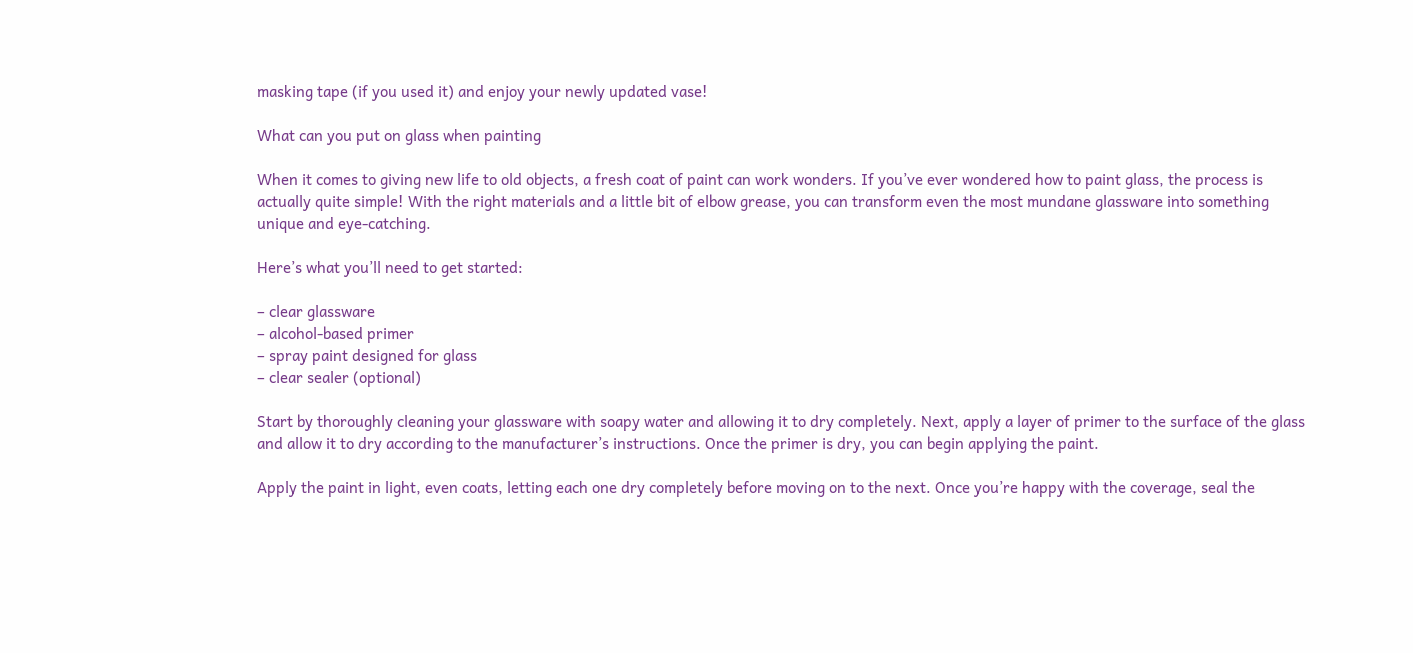masking tape (if you used it) and enjoy your newly updated vase!

What can you put on glass when painting

When it comes to giving new life to old objects, a fresh coat of paint can work wonders. If you’ve ever wondered how to paint glass, the process is actually quite simple! With the right materials and a little bit of elbow grease, you can transform even the most mundane glassware into something unique and eye-catching.

Here’s what you’ll need to get started:

– clear glassware
– alcohol-based primer
– spray paint designed for glass
– clear sealer (optional)

Start by thoroughly cleaning your glassware with soapy water and allowing it to dry completely. Next, apply a layer of primer to the surface of the glass and allow it to dry according to the manufacturer’s instructions. Once the primer is dry, you can begin applying the paint.

Apply the paint in light, even coats, letting each one dry completely before moving on to the next. Once you’re happy with the coverage, seal the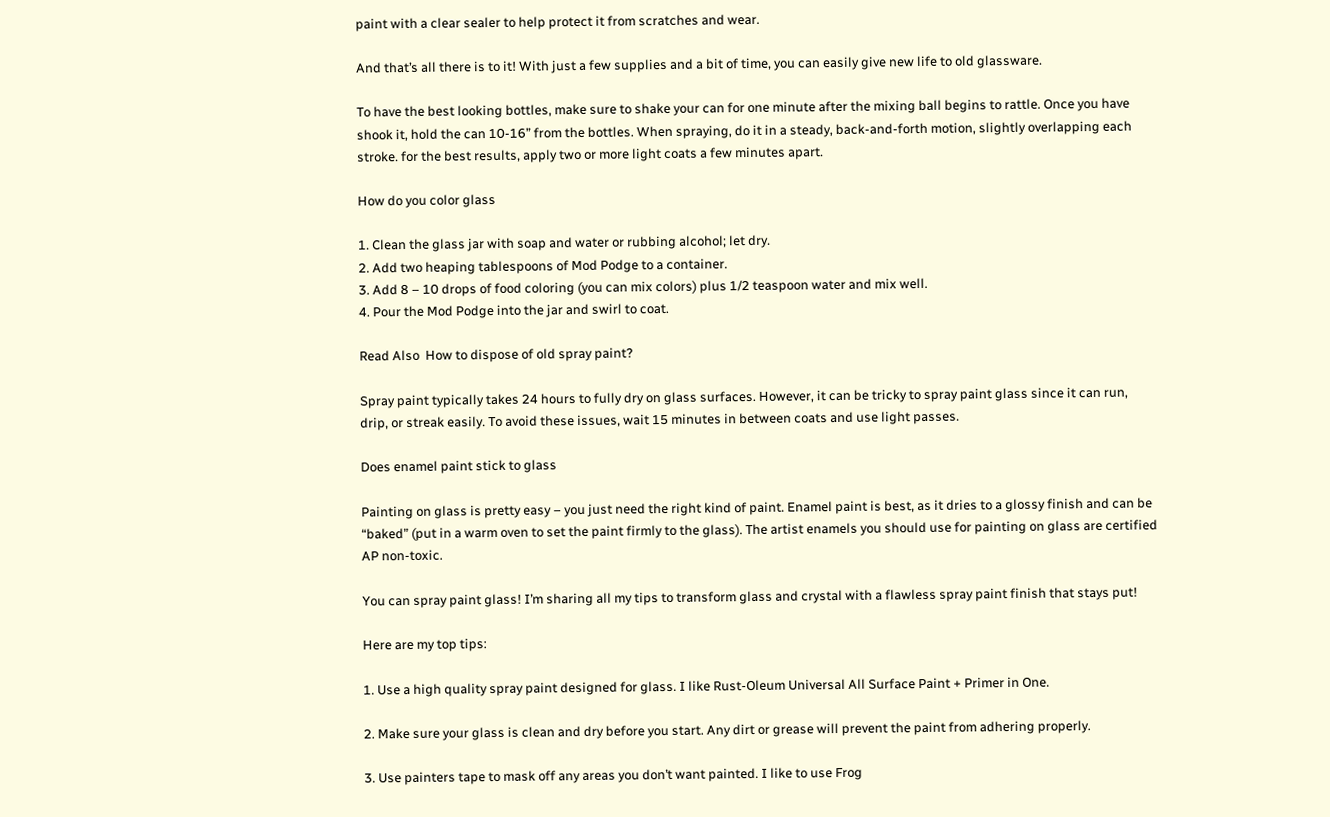paint with a clear sealer to help protect it from scratches and wear.

And that’s all there is to it! With just a few supplies and a bit of time, you can easily give new life to old glassware.

To have the best looking bottles, make sure to shake your can for one minute after the mixing ball begins to rattle. Once you have shook it, hold the can 10-16” from the bottles. When spraying, do it in a steady, back-and-forth motion, slightly overlapping each stroke. for the best results, apply two or more light coats a few minutes apart.

How do you color glass

1. Clean the glass jar with soap and water or rubbing alcohol; let dry.
2. Add two heaping tablespoons of Mod Podge to a container.
3. Add 8 – 10 drops of food coloring (you can mix colors) plus 1/2 teaspoon water and mix well.
4. Pour the Mod Podge into the jar and swirl to coat.

Read Also  How to dispose of old spray paint?

Spray paint typically takes 24 hours to fully dry on glass surfaces. However, it can be tricky to spray paint glass since it can run, drip, or streak easily. To avoid these issues, wait 15 minutes in between coats and use light passes.

Does enamel paint stick to glass

Painting on glass is pretty easy – you just need the right kind of paint. Enamel paint is best, as it dries to a glossy finish and can be “baked” (put in a warm oven to set the paint firmly to the glass). The artist enamels you should use for painting on glass are certified AP non-toxic.

You can spray paint glass! I’m sharing all my tips to transform glass and crystal with a flawless spray paint finish that stays put!

Here are my top tips:

1. Use a high quality spray paint designed for glass. I like Rust-Oleum Universal All Surface Paint + Primer in One.

2. Make sure your glass is clean and dry before you start. Any dirt or grease will prevent the paint from adhering properly.

3. Use painters tape to mask off any areas you don’t want painted. I like to use Frog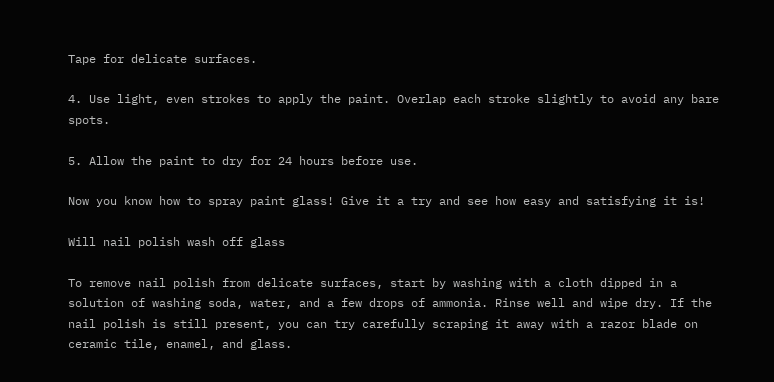Tape for delicate surfaces.

4. Use light, even strokes to apply the paint. Overlap each stroke slightly to avoid any bare spots.

5. Allow the paint to dry for 24 hours before use.

Now you know how to spray paint glass! Give it a try and see how easy and satisfying it is!

Will nail polish wash off glass

To remove nail polish from delicate surfaces, start by washing with a cloth dipped in a solution of washing soda, water, and a few drops of ammonia. Rinse well and wipe dry. If the nail polish is still present, you can try carefully scraping it away with a razor blade on ceramic tile, enamel, and glass.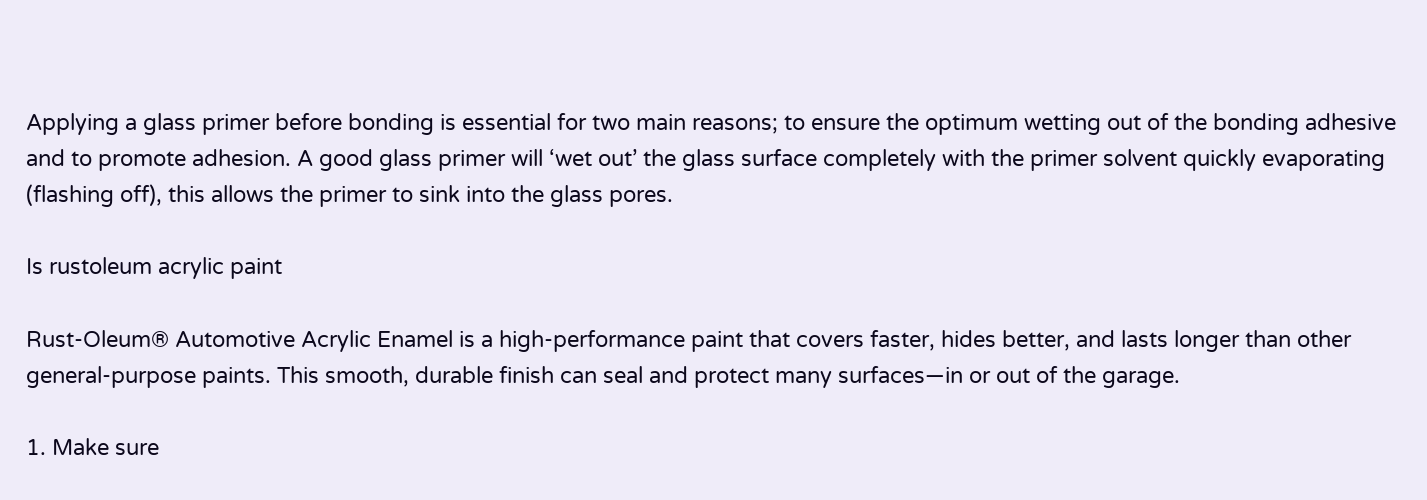Applying a glass primer before bonding is essential for two main reasons; to ensure the optimum wetting out of the bonding adhesive and to promote adhesion. A good glass primer will ‘wet out’ the glass surface completely with the primer solvent quickly evaporating (flashing off), this allows the primer to sink into the glass pores.

Is rustoleum acrylic paint

Rust-Oleum® Automotive Acrylic Enamel is a high-performance paint that covers faster, hides better, and lasts longer than other general-purpose paints. This smooth, durable finish can seal and protect many surfaces—in or out of the garage.

1. Make sure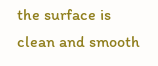the surface is clean and smooth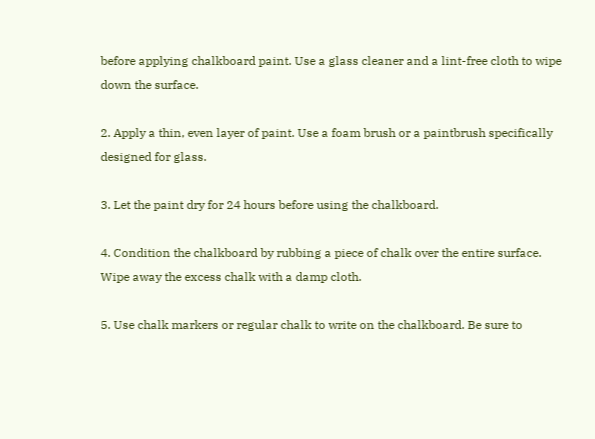before applying chalkboard paint. Use a glass cleaner and a lint-free cloth to wipe down the surface.

2. Apply a thin, even layer of paint. Use a foam brush or a paintbrush specifically designed for glass.

3. Let the paint dry for 24 hours before using the chalkboard.

4. Condition the chalkboard by rubbing a piece of chalk over the entire surface. Wipe away the excess chalk with a damp cloth.

5. Use chalk markers or regular chalk to write on the chalkboard. Be sure to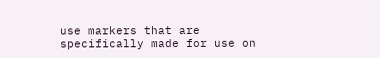use markers that are specifically made for use on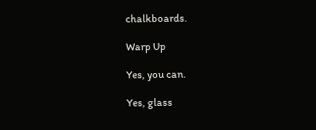chalkboards.

Warp Up

Yes, you can.

Yes, glass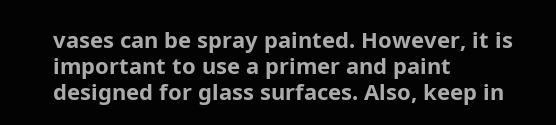vases can be spray painted. However, it is important to use a primer and paint designed for glass surfaces. Also, keep in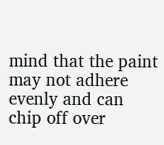mind that the paint may not adhere evenly and can chip off over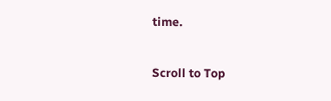time.

Scroll to Top